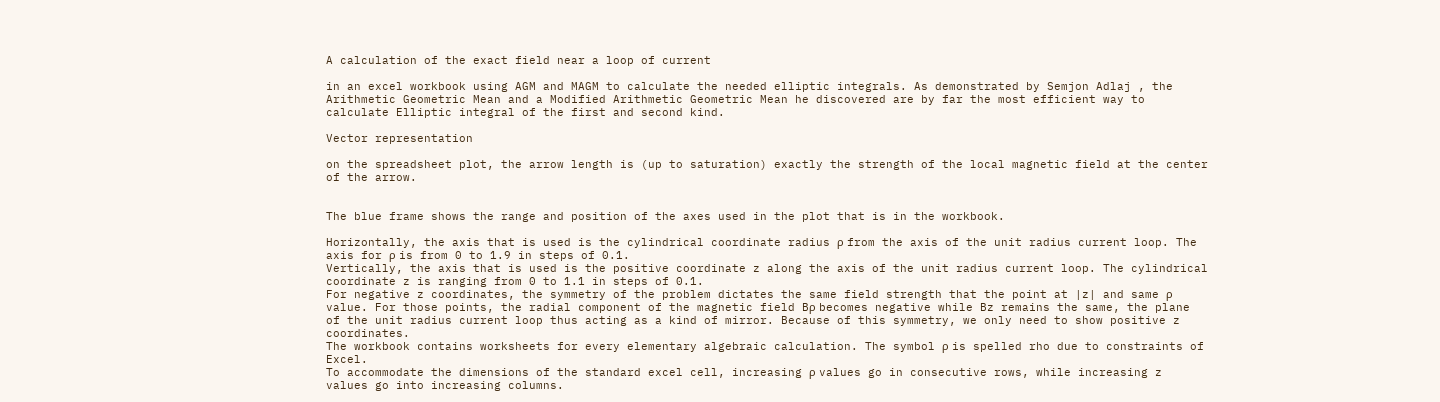A calculation of the exact field near a loop of current

in an excel workbook using AGM and MAGM to calculate the needed elliptic integrals. As demonstrated by Semjon Adlaj , the Arithmetic Geometric Mean and a Modified Arithmetic Geometric Mean he discovered are by far the most efficient way to calculate Elliptic integral of the first and second kind.

Vector representation

on the spreadsheet plot, the arrow length is (up to saturation) exactly the strength of the local magnetic field at the center of the arrow.


The blue frame shows the range and position of the axes used in the plot that is in the workbook.

Horizontally, the axis that is used is the cylindrical coordinate radius ρ from the axis of the unit radius current loop. The axis for ρ is from 0 to 1.9 in steps of 0.1.
Vertically, the axis that is used is the positive coordinate z along the axis of the unit radius current loop. The cylindrical coordinate z is ranging from 0 to 1.1 in steps of 0.1.
For negative z coordinates, the symmetry of the problem dictates the same field strength that the point at |z| and same ρ value. For those points, the radial component of the magnetic field Bρ becomes negative while Bz remains the same, the plane of the unit radius current loop thus acting as a kind of mirror. Because of this symmetry, we only need to show positive z coordinates.
The workbook contains worksheets for every elementary algebraic calculation. The symbol ρ is spelled rho due to constraints of Excel.
To accommodate the dimensions of the standard excel cell, increasing ρ values go in consecutive rows, while increasing z values go into increasing columns.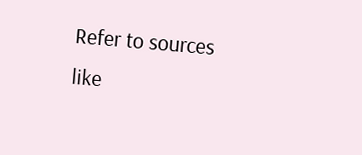Refer to sources like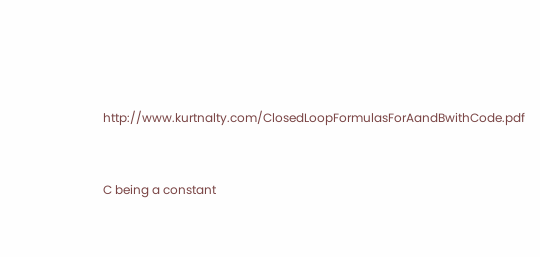http://www.kurtnalty.com/ClosedLoopFormulasForAandBwithCode.pdf


C being a constant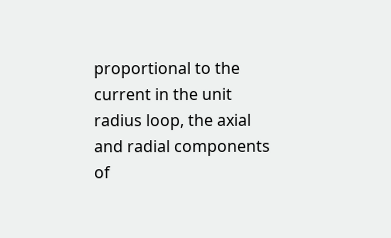proportional to the current in the unit radius loop, the axial and radial components of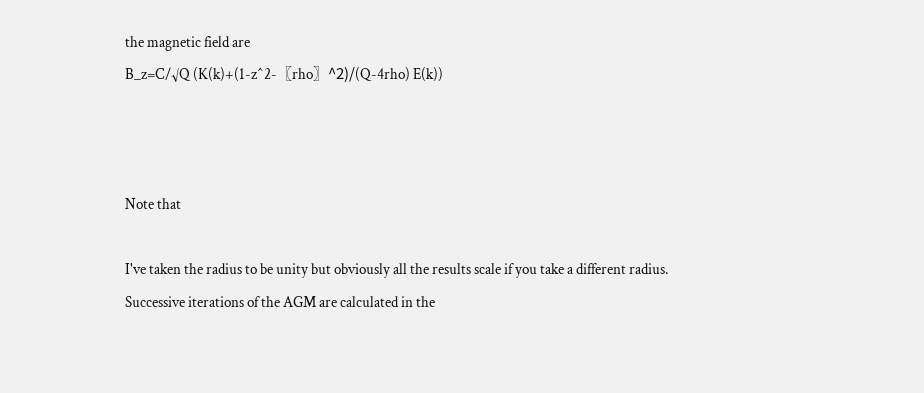the magnetic field are
B_z=C/√Q (K(k)+(1-z^2-〖rho〗^2)/(Q-4rho) E(k))



Note that

I've taken the radius to be unity but obviously all the results scale if you take a different radius.
Successive iterations of the AGM are calculated in the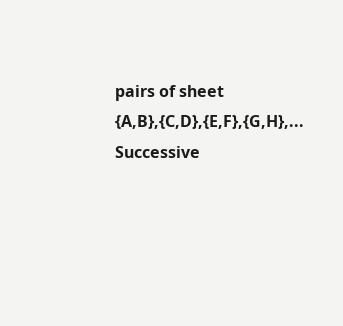pairs of sheet {A,B},{C,D},{E,F},{G,H},...
Successive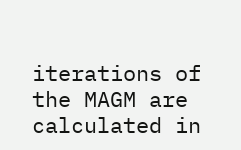iterations of the MAGM are calculated in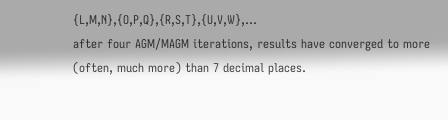{L,M,N},{O,P,Q},{R,S,T},{U,V,W},...
after four AGM/MAGM iterations, results have converged to more (often, much more) than 7 decimal places.